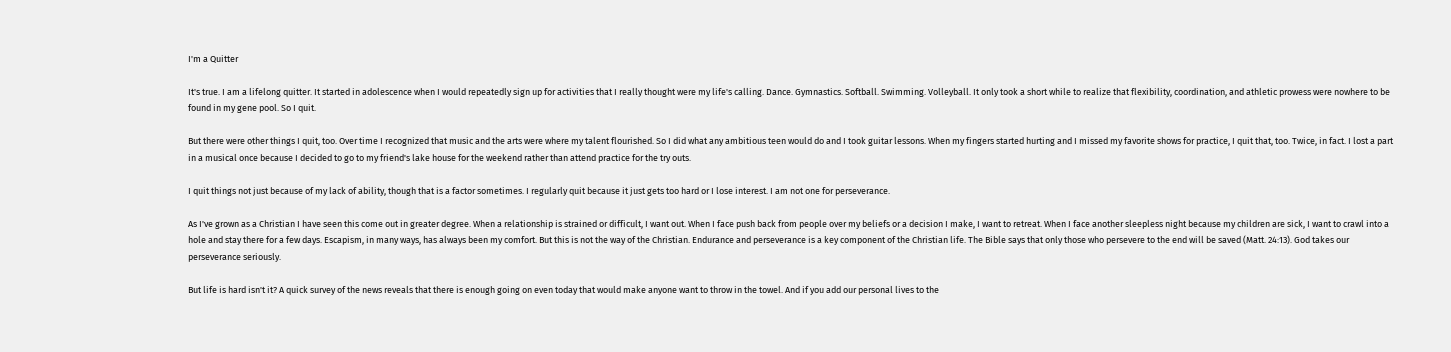I'm a Quitter

It's true. I am a lifelong quitter. It started in adolescence when I would repeatedly sign up for activities that I really thought were my life's calling. Dance. Gymnastics. Softball. Swimming. Volleyball. It only took a short while to realize that flexibility, coordination, and athletic prowess were nowhere to be found in my gene pool. So I quit.

But there were other things I quit, too. Over time I recognized that music and the arts were where my talent flourished. So I did what any ambitious teen would do and I took guitar lessons. When my fingers started hurting and I missed my favorite shows for practice, I quit that, too. Twice, in fact. I lost a part in a musical once because I decided to go to my friend's lake house for the weekend rather than attend practice for the try outs.

I quit things not just because of my lack of ability, though that is a factor sometimes. I regularly quit because it just gets too hard or I lose interest. I am not one for perseverance.

As I've grown as a Christian I have seen this come out in greater degree. When a relationship is strained or difficult, I want out. When I face push back from people over my beliefs or a decision I make, I want to retreat. When I face another sleepless night because my children are sick, I want to crawl into a hole and stay there for a few days. Escapism, in many ways, has always been my comfort. But this is not the way of the Christian. Endurance and perseverance is a key component of the Christian life. The Bible says that only those who persevere to the end will be saved (Matt. 24:13). God takes our perseverance seriously.

But life is hard isn't it? A quick survey of the news reveals that there is enough going on even today that would make anyone want to throw in the towel. And if you add our personal lives to the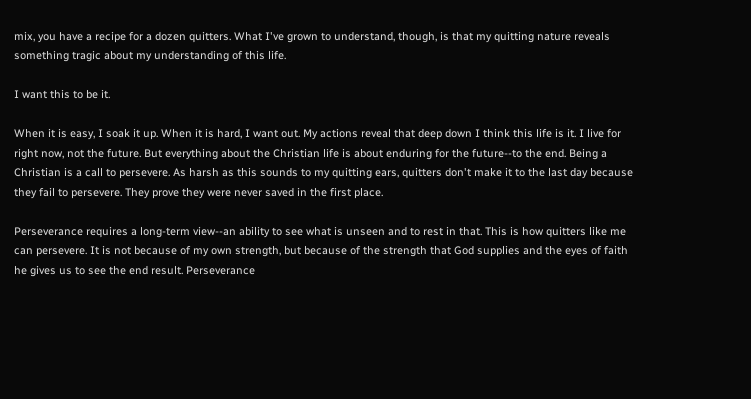mix, you have a recipe for a dozen quitters. What I've grown to understand, though, is that my quitting nature reveals something tragic about my understanding of this life.

I want this to be it.

When it is easy, I soak it up. When it is hard, I want out. My actions reveal that deep down I think this life is it. I live for right now, not the future. But everything about the Christian life is about enduring for the future--to the end. Being a Christian is a call to persevere. As harsh as this sounds to my quitting ears, quitters don't make it to the last day because they fail to persevere. They prove they were never saved in the first place.

Perseverance requires a long-term view--an ability to see what is unseen and to rest in that. This is how quitters like me can persevere. It is not because of my own strength, but because of the strength that God supplies and the eyes of faith he gives us to see the end result. Perseverance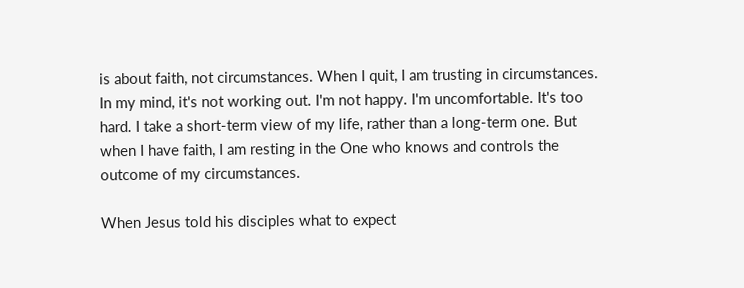is about faith, not circumstances. When I quit, I am trusting in circumstances. In my mind, it's not working out. I'm not happy. I'm uncomfortable. It's too hard. I take a short-term view of my life, rather than a long-term one. But when I have faith, I am resting in the One who knows and controls the outcome of my circumstances.

When Jesus told his disciples what to expect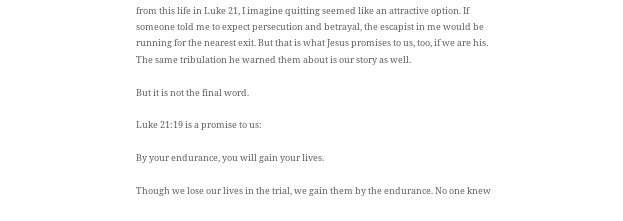from this life in Luke 21, I imagine quitting seemed like an attractive option. If someone told me to expect persecution and betrayal, the escapist in me would be running for the nearest exit. But that is what Jesus promises to us, too, if we are his. The same tribulation he warned them about is our story as well.

But it is not the final word.

Luke 21:19 is a promise to us:

By your endurance, you will gain your lives.

Though we lose our lives in the trial, we gain them by the endurance. No one knew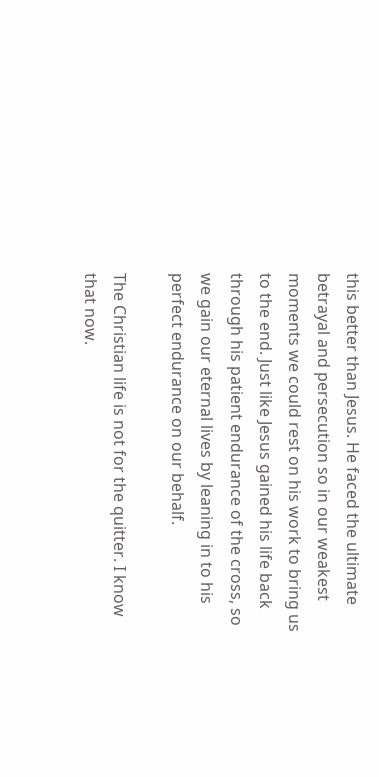this better than Jesus. He faced the ultimate betrayal and persecution so in our weakest moments we could rest on his work to bring us to the end. Just like Jesus gained his life back through his patient endurance of the cross, so we gain our eternal lives by leaning in to his perfect endurance on our behalf.

The Christian life is not for the quitter. I know that now.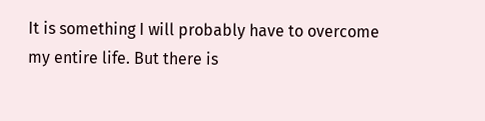It is something I will probably have to overcome my entire life. But there is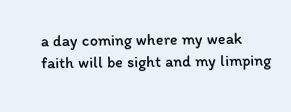a day coming where my weak faith will be sight and my limping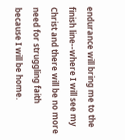endurance will bring me to the finish line--where I will see my Christ and there will be no more need for struggling faith because I will be home.